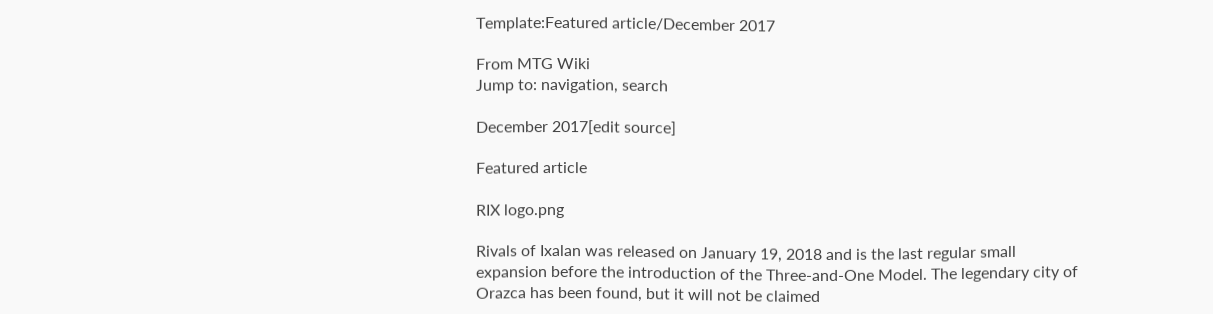Template:Featured article/December 2017

From MTG Wiki
Jump to: navigation, search

December 2017[edit source]

Featured article

RIX logo.png

Rivals of Ixalan was released on January 19, 2018 and is the last regular small expansion before the introduction of the Three-and-One Model. The legendary city of Orazca has been found, but it will not be claimed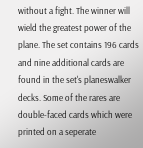without a fight. The winner will wield the greatest power of the plane. The set contains 196 cards and nine additional cards are found in the set's planeswalker decks. Some of the rares are double-faced cards which were printed on a seperate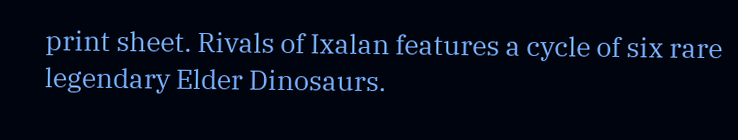print sheet. Rivals of Ixalan features a cycle of six rare legendary Elder Dinosaurs.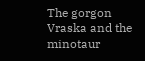The gorgon Vraska and the minotaur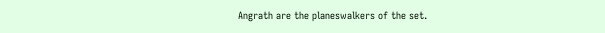Angrath are the planeswalkers of the set.